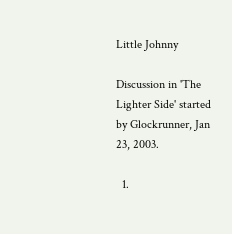Little Johnny

Discussion in 'The Lighter Side' started by Glockrunner, Jan 23, 2003.

  1.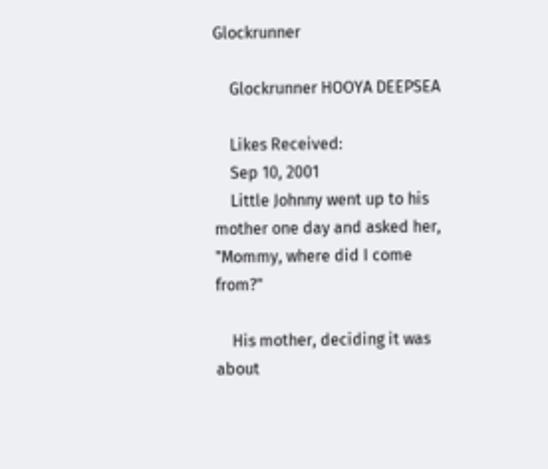Glockrunner

    Glockrunner HOOYA DEEPSEA

    Likes Received:
    Sep 10, 2001
    Little Johnny went up to his mother one day and asked her, "Mommy, where did I come from?"

    His mother, deciding it was about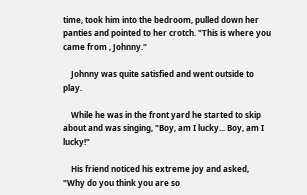time, took him into the bedroom, pulled down her panties and pointed to her crotch. "This is where you came from , Johnny."

    Johnny was quite satisfied and went outside to play.

    While he was in the front yard he started to skip about and was singing, "Boy, am I lucky... Boy, am I lucky!"

    His friend noticed his extreme joy and asked, "Why do you think you are so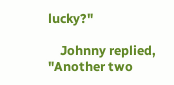lucky?"

    Johnny replied, "Another two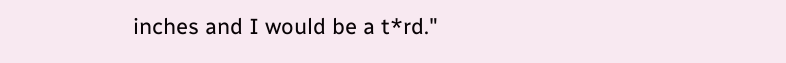inches and I would be a t*rd."